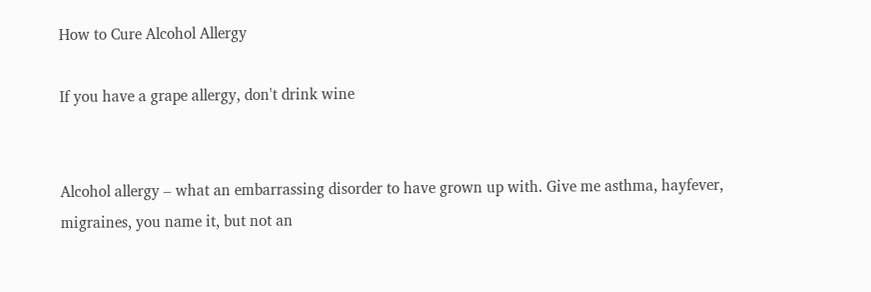How to Cure Alcohol Allergy

If you have a grape allergy, don't drink wine


Alcohol allergy – what an embarrassing disorder to have grown up with. Give me asthma, hayfever, migraines, you name it, but not an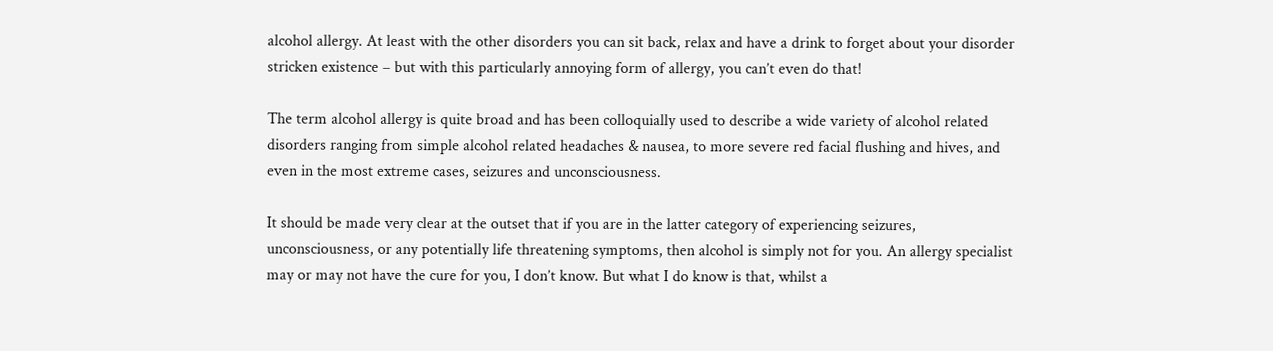alcohol allergy. At least with the other disorders you can sit back, relax and have a drink to forget about your disorder stricken existence – but with this particularly annoying form of allergy, you can’t even do that!

The term alcohol allergy is quite broad and has been colloquially used to describe a wide variety of alcohol related disorders ranging from simple alcohol related headaches & nausea, to more severe red facial flushing and hives, and even in the most extreme cases, seizures and unconsciousness.

It should be made very clear at the outset that if you are in the latter category of experiencing seizures, unconsciousness, or any potentially life threatening symptoms, then alcohol is simply not for you. An allergy specialist may or may not have the cure for you, I don’t know. But what I do know is that, whilst a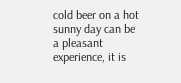cold beer on a hot sunny day can be a pleasant experience, it is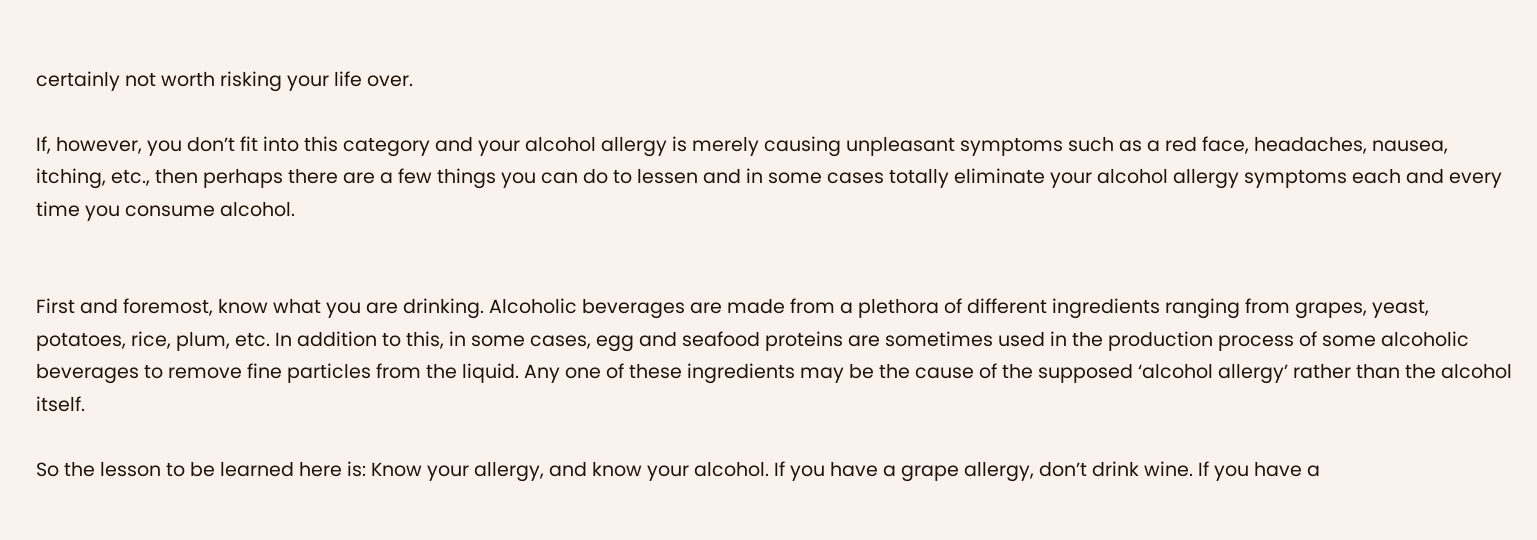certainly not worth risking your life over.

If, however, you don’t fit into this category and your alcohol allergy is merely causing unpleasant symptoms such as a red face, headaches, nausea, itching, etc., then perhaps there are a few things you can do to lessen and in some cases totally eliminate your alcohol allergy symptoms each and every time you consume alcohol.


First and foremost, know what you are drinking. Alcoholic beverages are made from a plethora of different ingredients ranging from grapes, yeast, potatoes, rice, plum, etc. In addition to this, in some cases, egg and seafood proteins are sometimes used in the production process of some alcoholic beverages to remove fine particles from the liquid. Any one of these ingredients may be the cause of the supposed ‘alcohol allergy’ rather than the alcohol itself.

So the lesson to be learned here is: Know your allergy, and know your alcohol. If you have a grape allergy, don’t drink wine. If you have a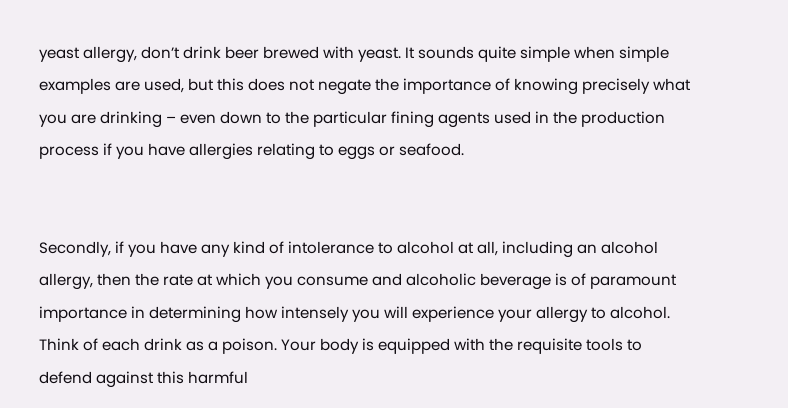yeast allergy, don’t drink beer brewed with yeast. It sounds quite simple when simple examples are used, but this does not negate the importance of knowing precisely what you are drinking – even down to the particular fining agents used in the production process if you have allergies relating to eggs or seafood.


Secondly, if you have any kind of intolerance to alcohol at all, including an alcohol allergy, then the rate at which you consume and alcoholic beverage is of paramount importance in determining how intensely you will experience your allergy to alcohol. Think of each drink as a poison. Your body is equipped with the requisite tools to defend against this harmful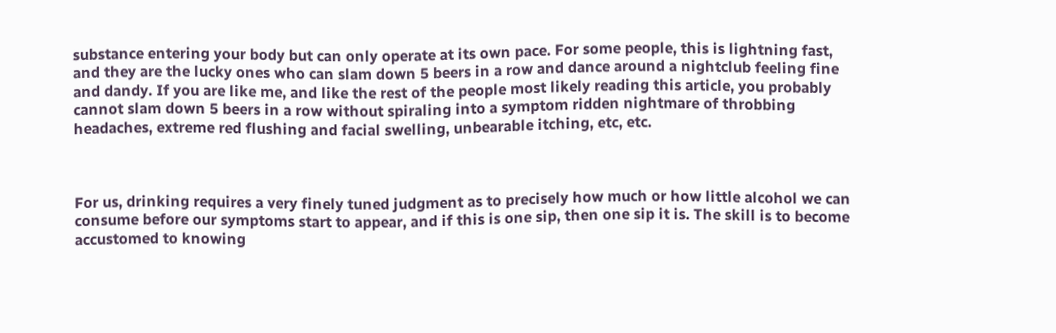substance entering your body but can only operate at its own pace. For some people, this is lightning fast, and they are the lucky ones who can slam down 5 beers in a row and dance around a nightclub feeling fine and dandy. If you are like me, and like the rest of the people most likely reading this article, you probably cannot slam down 5 beers in a row without spiraling into a symptom ridden nightmare of throbbing headaches, extreme red flushing and facial swelling, unbearable itching, etc, etc.



For us, drinking requires a very finely tuned judgment as to precisely how much or how little alcohol we can consume before our symptoms start to appear, and if this is one sip, then one sip it is. The skill is to become accustomed to knowing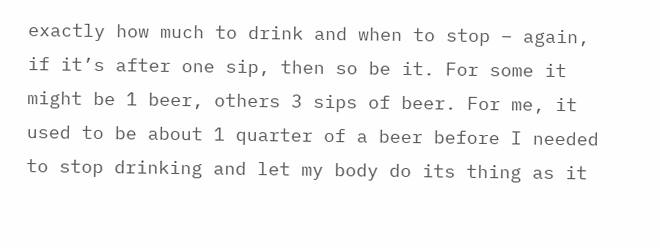exactly how much to drink and when to stop – again, if it’s after one sip, then so be it. For some it might be 1 beer, others 3 sips of beer. For me, it used to be about 1 quarter of a beer before I needed to stop drinking and let my body do its thing as it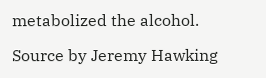metabolized the alcohol.

Source by Jeremy Hawking